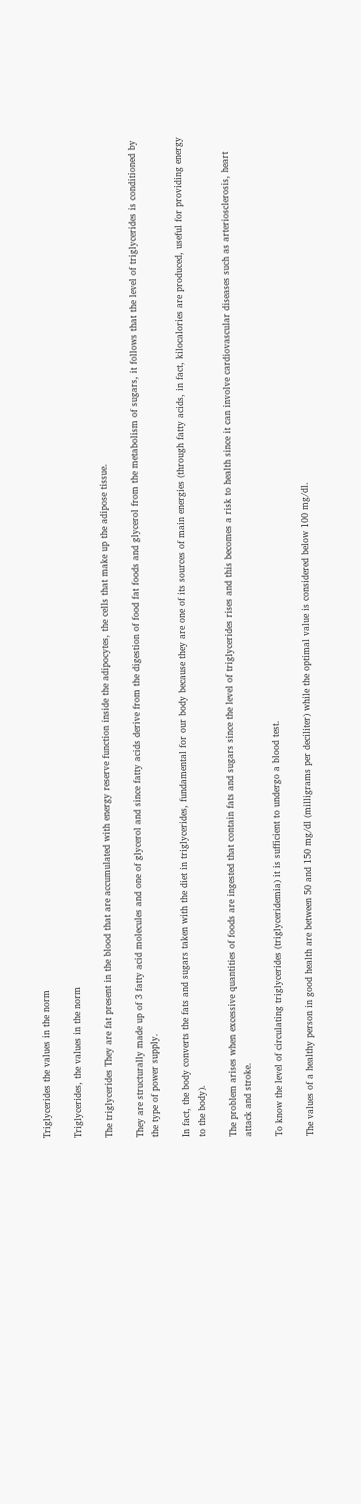Triglycerides the values in the norm

Triglycerides, the values in the norm

The triglycerides They are fat present in the blood that are accumulated with energy reserve function inside the adipocytes, the cells that make up the adipose tissue.

They are structurally made up of 3 fatty acid molecules and one of glycerol and since fatty acids derive from the digestion of food fat foods and glycerol from the metabolism of sugars, it follows that the level of triglycerides is conditioned by the type of power supply.

In fact, the body converts the fats and sugars taken with the diet in triglycerides, fundamental for our body because they are one of its sources of main energies (through fatty acids, in fact, kilocalories are produced, useful for providing energy to the body).

The problem arises when excessive quantities of foods are ingested that contain fats and sugars since the level of triglycerides rises and this becomes a risk to health since it can involve cardiovascular diseases such as arteriosclerosis, heart attack and stroke.

To know the level of circulating triglycerides (triglyceridemia) it is sufficient to undergo a blood test.

The values of a healthy person in good health are between 50 and 150 mg/dl (milligrams per deciliter) while the optimal value is considered below 100 mg/dl.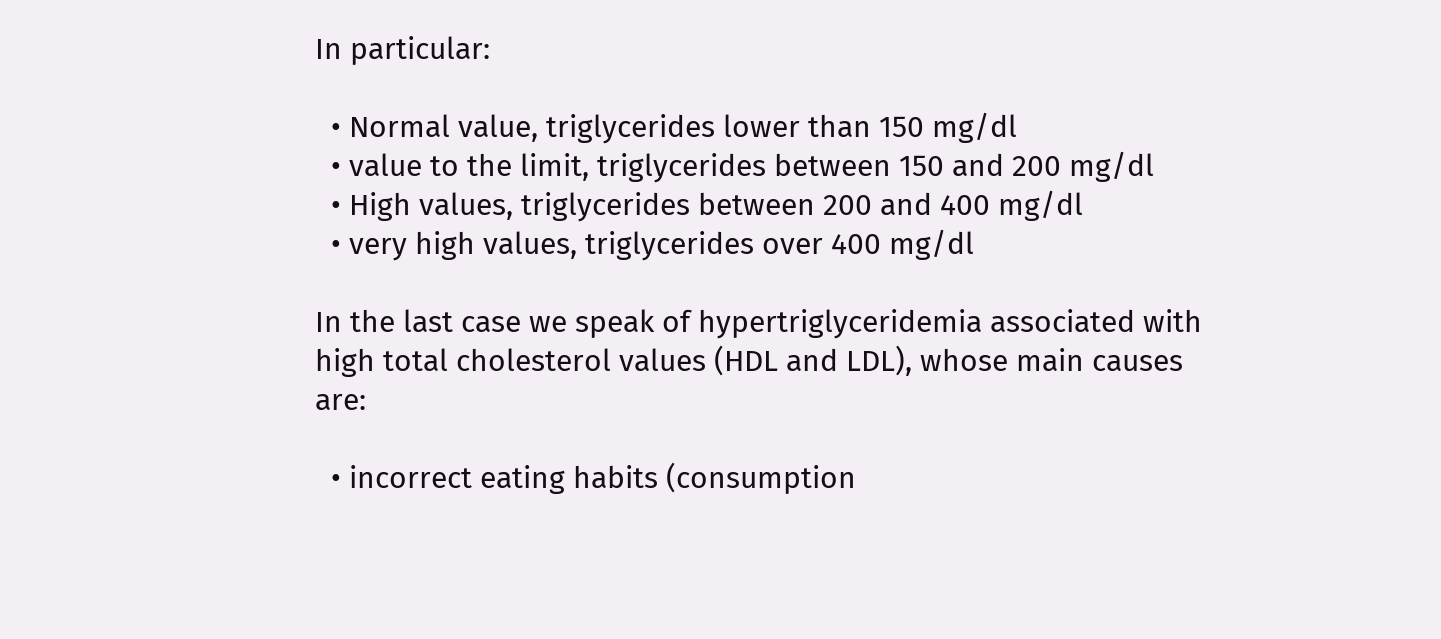In particular:

  • Normal value, triglycerides lower than 150 mg/dl
  • value to the limit, triglycerides between 150 and 200 mg/dl
  • High values, triglycerides between 200 and 400 mg/dl
  • very high values, triglycerides over 400 mg/dl

In the last case we speak of hypertriglyceridemia associated with high total cholesterol values (HDL and LDL), whose main causes are:

  • incorrect eating habits (consumption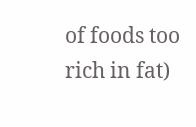of foods too rich in fat)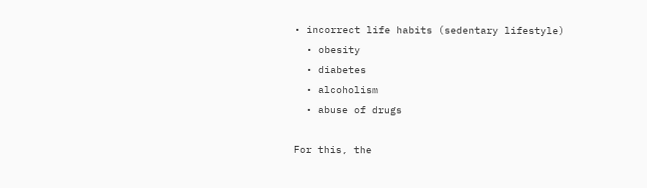• incorrect life habits (sedentary lifestyle)
  • obesity
  • diabetes
  • alcoholism
  • abuse of drugs

For this, the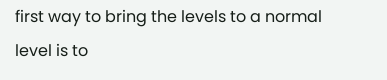first way to bring the levels to a normal level is to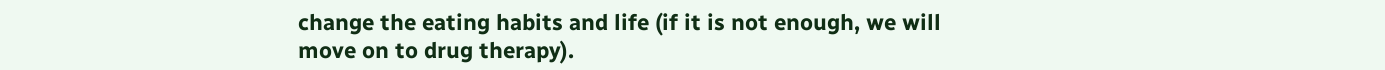change the eating habits and life (if it is not enough, we will move on to drug therapy).